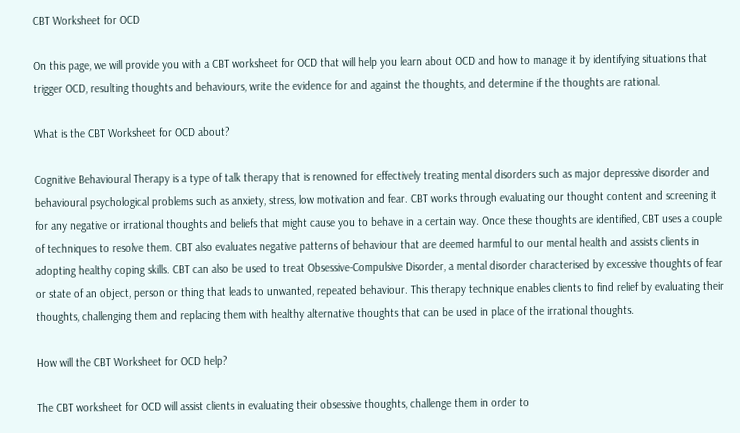CBT Worksheet for OCD

On this page, we will provide you with a CBT worksheet for OCD that will help you learn about OCD and how to manage it by identifying situations that trigger OCD, resulting thoughts and behaviours, write the evidence for and against the thoughts, and determine if the thoughts are rational.

What is the CBT Worksheet for OCD about?

Cognitive Behavioural Therapy is a type of talk therapy that is renowned for effectively treating mental disorders such as major depressive disorder and behavioural psychological problems such as anxiety, stress, low motivation and fear. CBT works through evaluating our thought content and screening it for any negative or irrational thoughts and beliefs that might cause you to behave in a certain way. Once these thoughts are identified, CBT uses a couple of techniques to resolve them. CBT also evaluates negative patterns of behaviour that are deemed harmful to our mental health and assists clients in adopting healthy coping skills. CBT can also be used to treat Obsessive-Compulsive Disorder, a mental disorder characterised by excessive thoughts of fear or state of an object, person or thing that leads to unwanted, repeated behaviour. This therapy technique enables clients to find relief by evaluating their thoughts, challenging them and replacing them with healthy alternative thoughts that can be used in place of the irrational thoughts.

How will the CBT Worksheet for OCD help?

The CBT worksheet for OCD will assist clients in evaluating their obsessive thoughts, challenge them in order to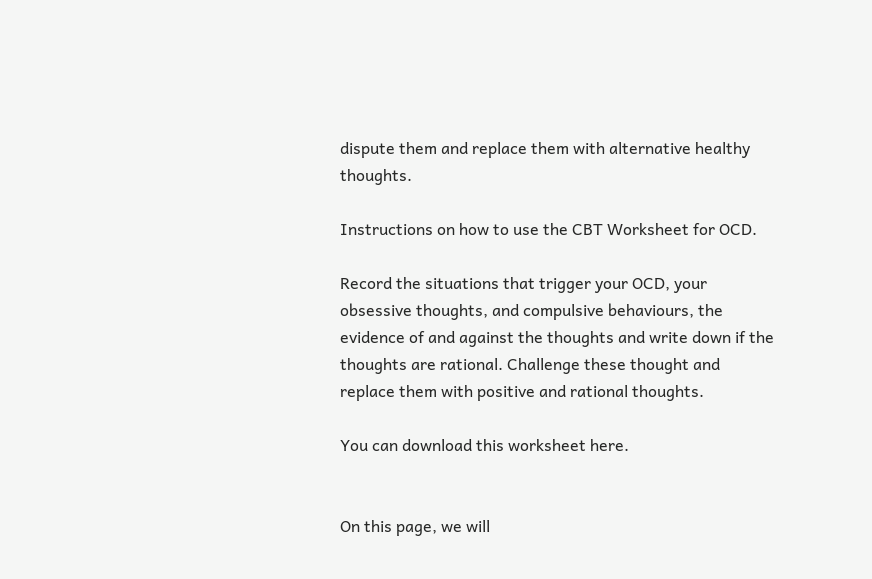dispute them and replace them with alternative healthy thoughts.

Instructions on how to use the CBT Worksheet for OCD.

Record the situations that trigger your OCD, your obsessive thoughts, and compulsive behaviours, the evidence of and against the thoughts and write down if the thoughts are rational. Challenge these thought and replace them with positive and rational thoughts.

You can download this worksheet here.


On this page, we will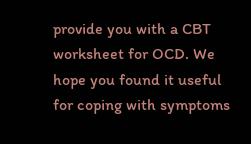provide you with a CBT worksheet for OCD. We hope you found it useful for coping with symptoms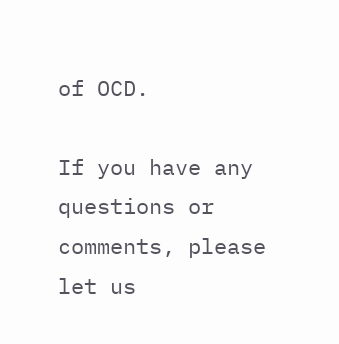of OCD.

If you have any questions or comments, please let us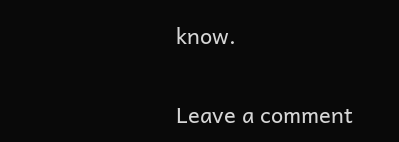know.

Leave a comment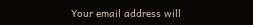Your email address will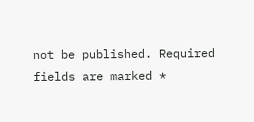not be published. Required fields are marked *